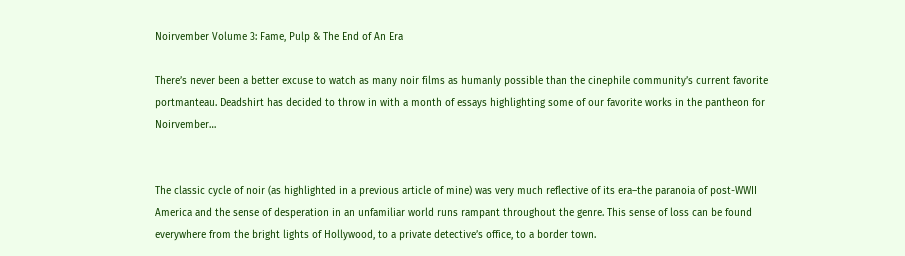Noirvember Volume 3: Fame, Pulp & The End of An Era

There’s never been a better excuse to watch as many noir films as humanly possible than the cinephile community’s current favorite portmanteau. Deadshirt has decided to throw in with a month of essays highlighting some of our favorite works in the pantheon for Noirvember…


The classic cycle of noir (as highlighted in a previous article of mine) was very much reflective of its era–the paranoia of post-WWII America and the sense of desperation in an unfamiliar world runs rampant throughout the genre. This sense of loss can be found everywhere from the bright lights of Hollywood, to a private detective’s office, to a border town.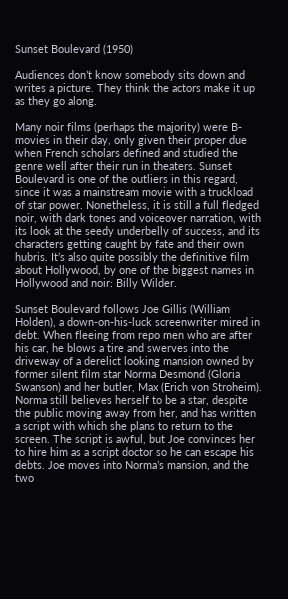Sunset Boulevard (1950)

Audiences don’t know somebody sits down and writes a picture. They think the actors make it up as they go along.

Many noir films (perhaps the majority) were B-movies in their day, only given their proper due when French scholars defined and studied the genre well after their run in theaters. Sunset Boulevard is one of the outliers in this regard, since it was a mainstream movie with a truckload of star power. Nonetheless, it is still a full fledged noir, with dark tones and voiceover narration, with its look at the seedy underbelly of success, and its characters getting caught by fate and their own hubris. It’s also quite possibly the definitive film about Hollywood, by one of the biggest names in Hollywood and noir: Billy Wilder.

Sunset Boulevard follows Joe Gillis (William Holden), a down-on-his-luck screenwriter mired in debt. When fleeing from repo men who are after his car, he blows a tire and swerves into the driveway of a derelict looking mansion owned by former silent film star Norma Desmond (Gloria Swanson) and her butler, Max (Erich von Stroheim). Norma still believes herself to be a star, despite the public moving away from her, and has written a script with which she plans to return to the screen. The script is awful, but Joe convinces her to hire him as a script doctor so he can escape his debts. Joe moves into Norma’s mansion, and the two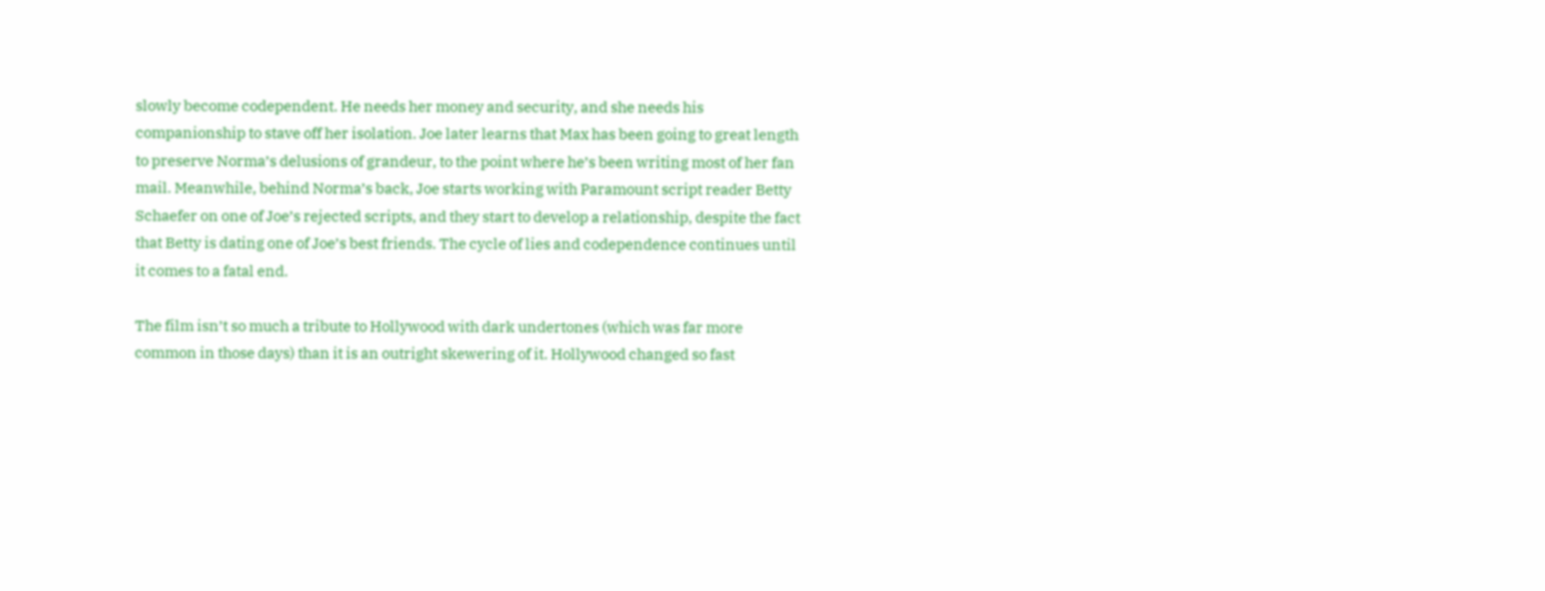slowly become codependent. He needs her money and security, and she needs his companionship to stave off her isolation. Joe later learns that Max has been going to great length to preserve Norma’s delusions of grandeur, to the point where he’s been writing most of her fan mail. Meanwhile, behind Norma’s back, Joe starts working with Paramount script reader Betty Schaefer on one of Joe’s rejected scripts, and they start to develop a relationship, despite the fact that Betty is dating one of Joe’s best friends. The cycle of lies and codependence continues until it comes to a fatal end.

The film isn’t so much a tribute to Hollywood with dark undertones (which was far more common in those days) than it is an outright skewering of it. Hollywood changed so fast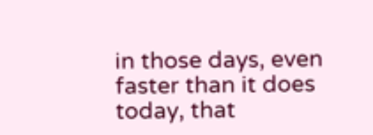in those days, even faster than it does today, that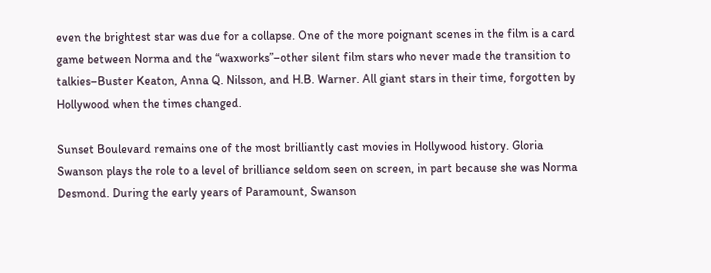even the brightest star was due for a collapse. One of the more poignant scenes in the film is a card game between Norma and the “waxworks”–other silent film stars who never made the transition to talkies–Buster Keaton, Anna Q. Nilsson, and H.B. Warner. All giant stars in their time, forgotten by Hollywood when the times changed.

Sunset Boulevard remains one of the most brilliantly cast movies in Hollywood history. Gloria Swanson plays the role to a level of brilliance seldom seen on screen, in part because she was Norma Desmond. During the early years of Paramount, Swanson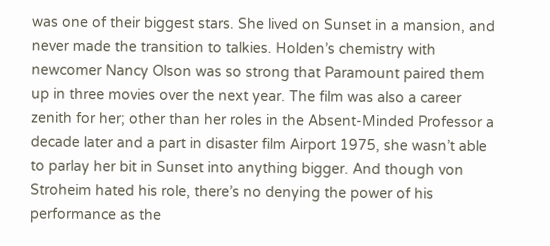was one of their biggest stars. She lived on Sunset in a mansion, and never made the transition to talkies. Holden’s chemistry with newcomer Nancy Olson was so strong that Paramount paired them up in three movies over the next year. The film was also a career zenith for her; other than her roles in the Absent-Minded Professor a decade later and a part in disaster film Airport 1975, she wasn’t able to parlay her bit in Sunset into anything bigger. And though von Stroheim hated his role, there’s no denying the power of his performance as the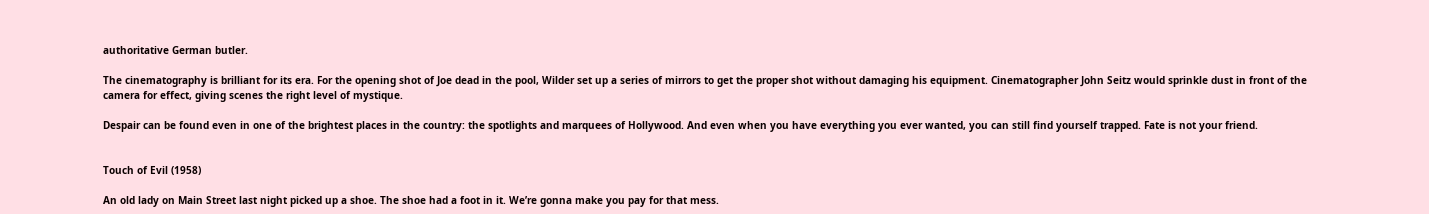authoritative German butler.

The cinematography is brilliant for its era. For the opening shot of Joe dead in the pool, Wilder set up a series of mirrors to get the proper shot without damaging his equipment. Cinematographer John Seitz would sprinkle dust in front of the camera for effect, giving scenes the right level of mystique.

Despair can be found even in one of the brightest places in the country: the spotlights and marquees of Hollywood. And even when you have everything you ever wanted, you can still find yourself trapped. Fate is not your friend.


Touch of Evil (1958)

An old lady on Main Street last night picked up a shoe. The shoe had a foot in it. We’re gonna make you pay for that mess.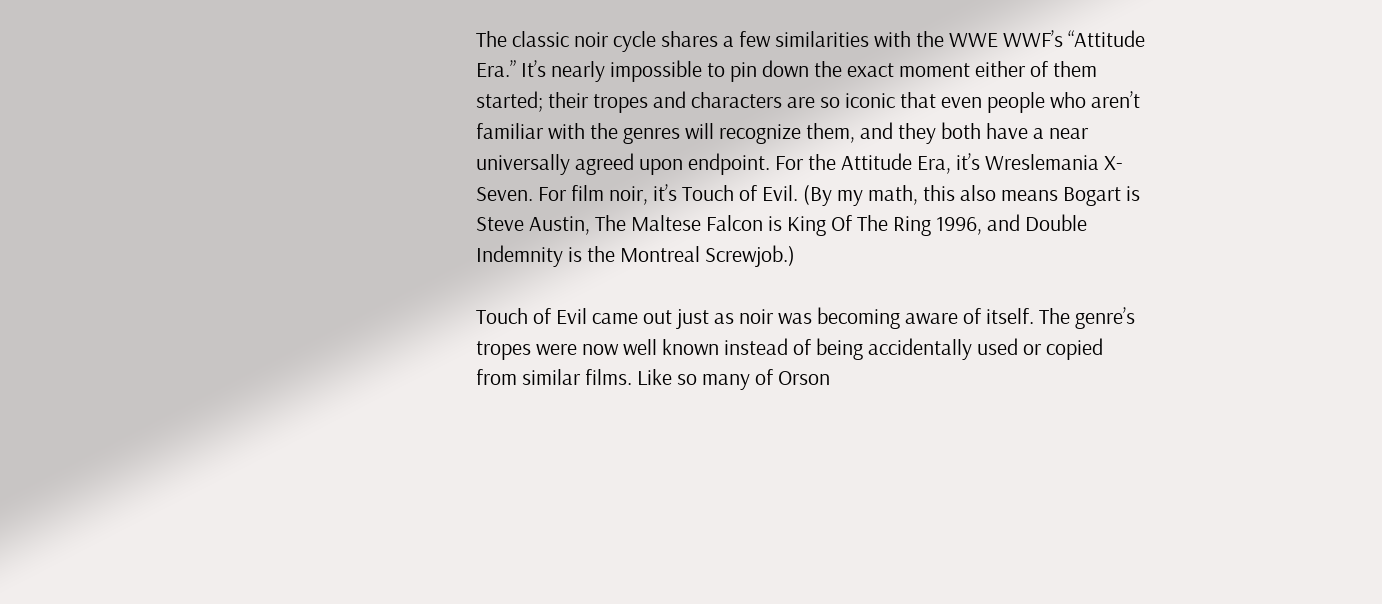The classic noir cycle shares a few similarities with the WWE WWF’s “Attitude Era.” It’s nearly impossible to pin down the exact moment either of them started; their tropes and characters are so iconic that even people who aren’t familiar with the genres will recognize them, and they both have a near universally agreed upon endpoint. For the Attitude Era, it’s Wreslemania X-Seven. For film noir, it’s Touch of Evil. (By my math, this also means Bogart is Steve Austin, The Maltese Falcon is King Of The Ring 1996, and Double Indemnity is the Montreal Screwjob.)

Touch of Evil came out just as noir was becoming aware of itself. The genre’s tropes were now well known instead of being accidentally used or copied from similar films. Like so many of Orson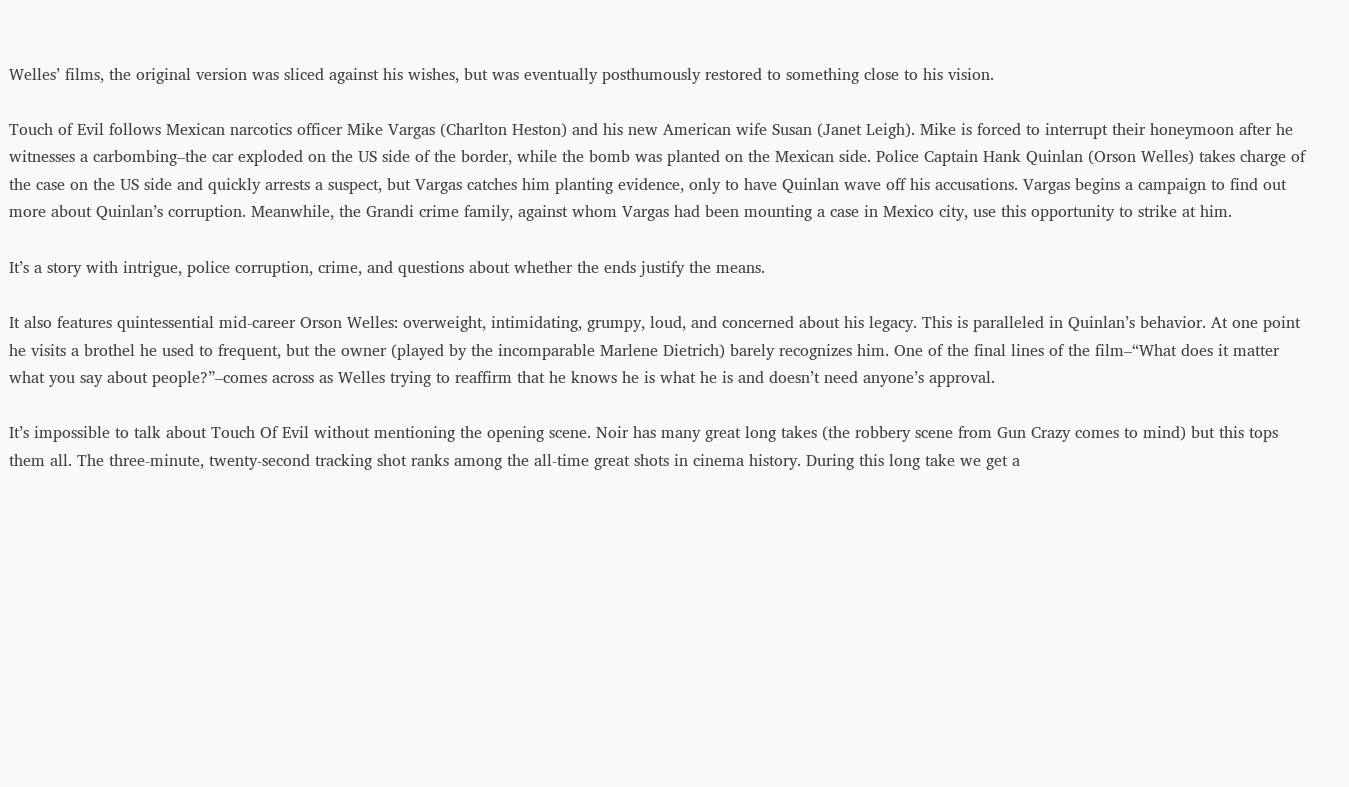Welles’ films, the original version was sliced against his wishes, but was eventually posthumously restored to something close to his vision.

Touch of Evil follows Mexican narcotics officer Mike Vargas (Charlton Heston) and his new American wife Susan (Janet Leigh). Mike is forced to interrupt their honeymoon after he witnesses a carbombing–the car exploded on the US side of the border, while the bomb was planted on the Mexican side. Police Captain Hank Quinlan (Orson Welles) takes charge of the case on the US side and quickly arrests a suspect, but Vargas catches him planting evidence, only to have Quinlan wave off his accusations. Vargas begins a campaign to find out more about Quinlan’s corruption. Meanwhile, the Grandi crime family, against whom Vargas had been mounting a case in Mexico city, use this opportunity to strike at him.

It’s a story with intrigue, police corruption, crime, and questions about whether the ends justify the means.

It also features quintessential mid-career Orson Welles: overweight, intimidating, grumpy, loud, and concerned about his legacy. This is paralleled in Quinlan’s behavior. At one point he visits a brothel he used to frequent, but the owner (played by the incomparable Marlene Dietrich) barely recognizes him. One of the final lines of the film–“What does it matter what you say about people?”–comes across as Welles trying to reaffirm that he knows he is what he is and doesn’t need anyone’s approval.

It’s impossible to talk about Touch Of Evil without mentioning the opening scene. Noir has many great long takes (the robbery scene from Gun Crazy comes to mind) but this tops them all. The three-minute, twenty-second tracking shot ranks among the all-time great shots in cinema history. During this long take we get a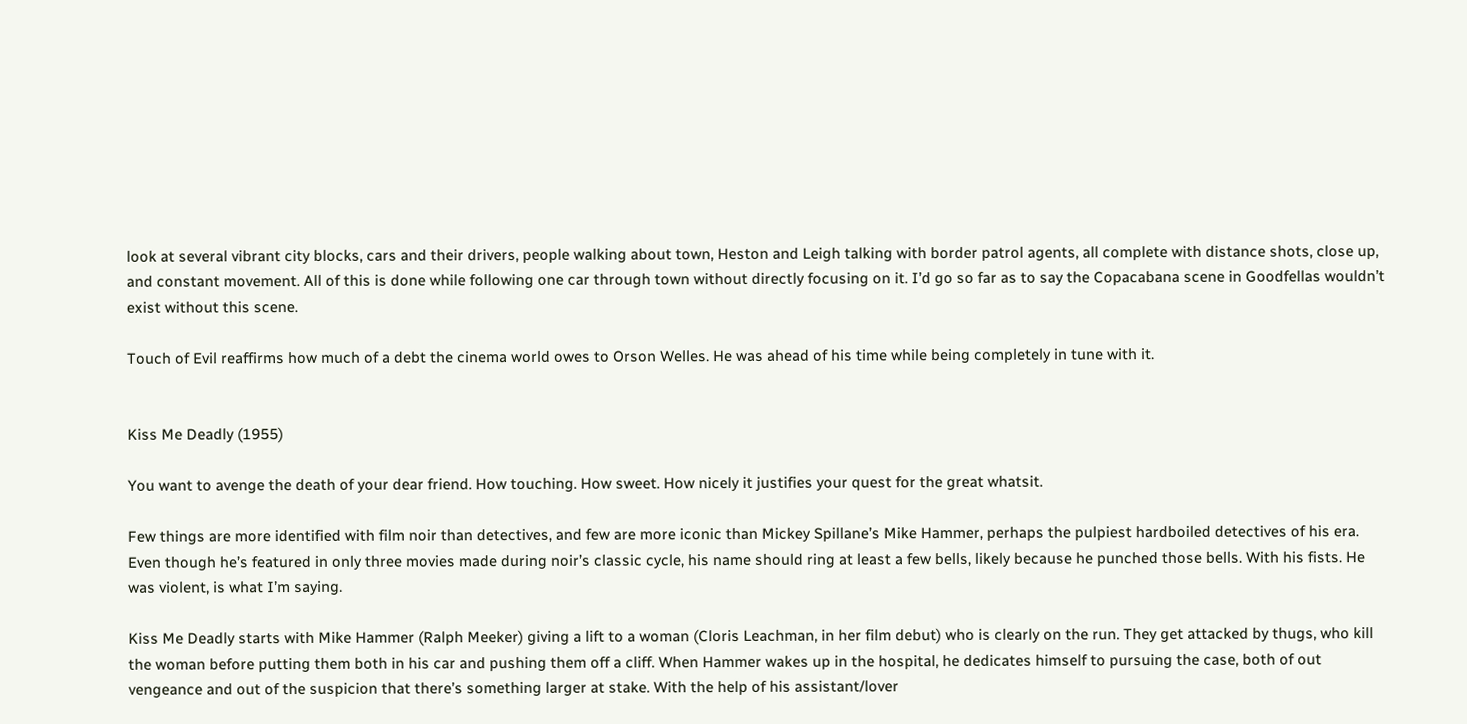look at several vibrant city blocks, cars and their drivers, people walking about town, Heston and Leigh talking with border patrol agents, all complete with distance shots, close up, and constant movement. All of this is done while following one car through town without directly focusing on it. I’d go so far as to say the Copacabana scene in Goodfellas wouldn’t exist without this scene.

Touch of Evil reaffirms how much of a debt the cinema world owes to Orson Welles. He was ahead of his time while being completely in tune with it.


Kiss Me Deadly (1955)

You want to avenge the death of your dear friend. How touching. How sweet. How nicely it justifies your quest for the great whatsit.

Few things are more identified with film noir than detectives, and few are more iconic than Mickey Spillane’s Mike Hammer, perhaps the pulpiest hardboiled detectives of his era. Even though he’s featured in only three movies made during noir’s classic cycle, his name should ring at least a few bells, likely because he punched those bells. With his fists. He was violent, is what I’m saying.

Kiss Me Deadly starts with Mike Hammer (Ralph Meeker) giving a lift to a woman (Cloris Leachman, in her film debut) who is clearly on the run. They get attacked by thugs, who kill the woman before putting them both in his car and pushing them off a cliff. When Hammer wakes up in the hospital, he dedicates himself to pursuing the case, both of out vengeance and out of the suspicion that there’s something larger at stake. With the help of his assistant/lover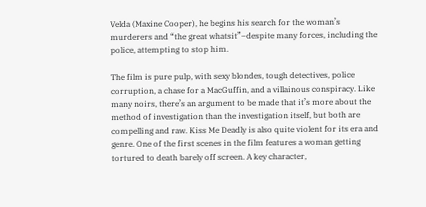Velda (Maxine Cooper), he begins his search for the woman’s murderers and “the great whatsit”–despite many forces, including the police, attempting to stop him.

The film is pure pulp, with sexy blondes, tough detectives, police corruption, a chase for a MacGuffin, and a villainous conspiracy. Like many noirs, there’s an argument to be made that it’s more about the method of investigation than the investigation itself, but both are compelling and raw. Kiss Me Deadly is also quite violent for its era and genre. One of the first scenes in the film features a woman getting tortured to death barely off screen. A key character,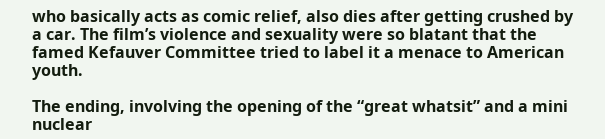who basically acts as comic relief, also dies after getting crushed by a car. The film’s violence and sexuality were so blatant that the famed Kefauver Committee tried to label it a menace to American youth.

The ending, involving the opening of the “great whatsit” and a mini nuclear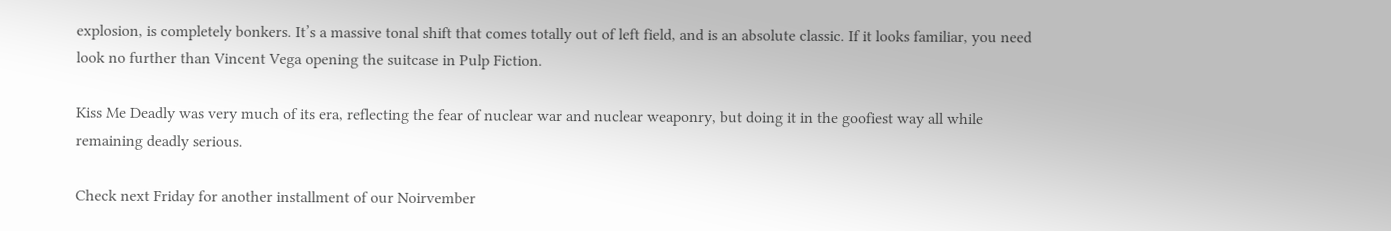explosion, is completely bonkers. It’s a massive tonal shift that comes totally out of left field, and is an absolute classic. If it looks familiar, you need look no further than Vincent Vega opening the suitcase in Pulp Fiction.

Kiss Me Deadly was very much of its era, reflecting the fear of nuclear war and nuclear weaponry, but doing it in the goofiest way all while remaining deadly serious.

Check next Friday for another installment of our Noirvember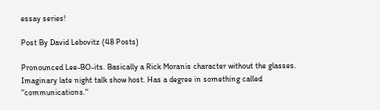essay series!

Post By David Lebovitz (48 Posts)

Pronounced Lee-BO-its. Basically a Rick Moranis character without the glasses. Imaginary late night talk show host. Has a degree in something called "communications."